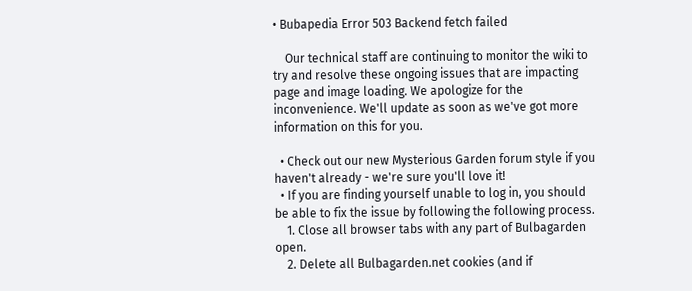• Bubapedia Error 503 Backend fetch failed

    Our technical staff are continuing to monitor the wiki to try and resolve these ongoing issues that are impacting page and image loading. We apologize for the inconvenience. We'll update as soon as we've got more information on this for you.

  • Check out our new Mysterious Garden forum style if you haven't already - we're sure you'll love it!
  • If you are finding yourself unable to log in, you should be able to fix the issue by following the following process.
    1. Close all browser tabs with any part of Bulbagarden open.
    2. Delete all Bulbagarden.net cookies (and if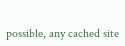possible, any cached site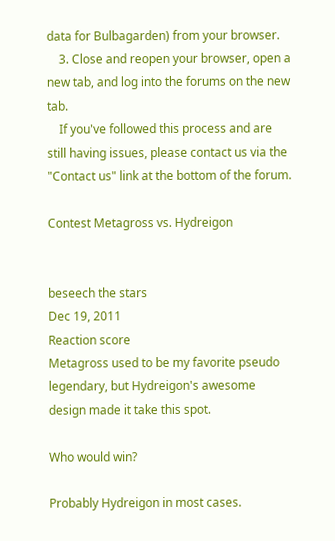data for Bulbagarden) from your browser.
    3. Close and reopen your browser, open a new tab, and log into the forums on the new tab.
    If you've followed this process and are still having issues, please contact us via the "Contact us" link at the bottom of the forum.

Contest Metagross vs. Hydreigon


beseech the stars
Dec 19, 2011
Reaction score
Metagross used to be my favorite pseudo legendary, but Hydreigon's awesome design made it take this spot.

Who would win?

Probably Hydreigon in most cases.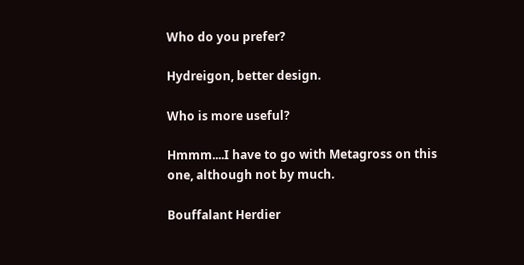Who do you prefer?

Hydreigon, better design.

Who is more useful?

Hmmm....I have to go with Metagross on this one, although not by much.

Bouffalant Herdier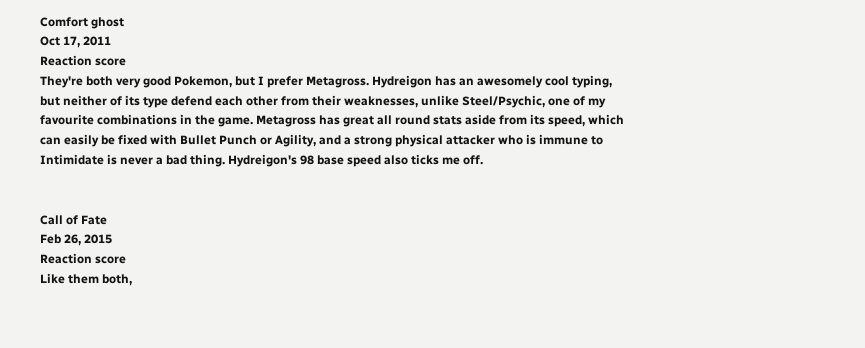Comfort ghost
Oct 17, 2011
Reaction score
They're both very good Pokemon, but I prefer Metagross. Hydreigon has an awesomely cool typing, but neither of its type defend each other from their weaknesses, unlike Steel/Psychic, one of my favourite combinations in the game. Metagross has great all round stats aside from its speed, which can easily be fixed with Bullet Punch or Agility, and a strong physical attacker who is immune to Intimidate is never a bad thing. Hydreigon's 98 base speed also ticks me off.


Call of Fate
Feb 26, 2015
Reaction score
Like them both,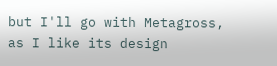but I'll go with Metagross, as I like its design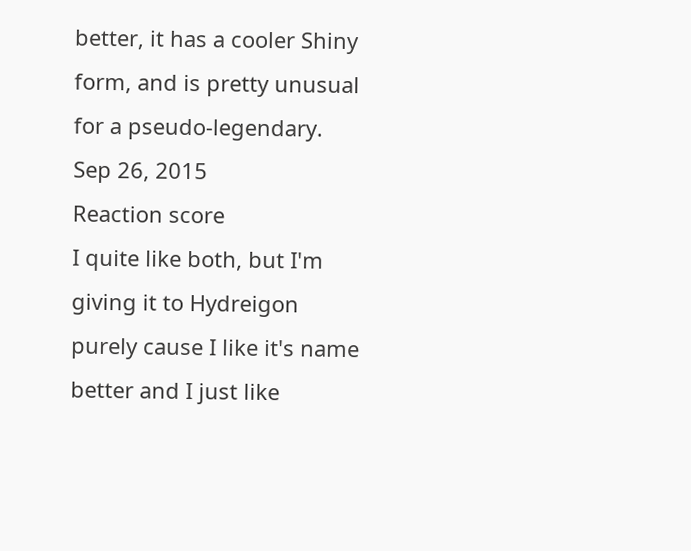better, it has a cooler Shiny form, and is pretty unusual for a pseudo-legendary.
Sep 26, 2015
Reaction score
I quite like both, but I'm giving it to Hydreigon purely cause I like it's name better and I just like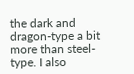the dark and dragon-type a bit more than steel-type. I also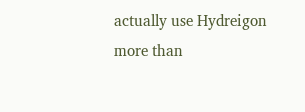actually use Hydreigon more than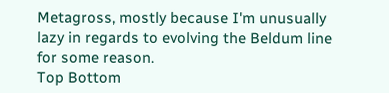Metagross, mostly because I'm unusually lazy in regards to evolving the Beldum line for some reason.
Top Bottom